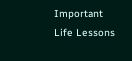Important Life Lessons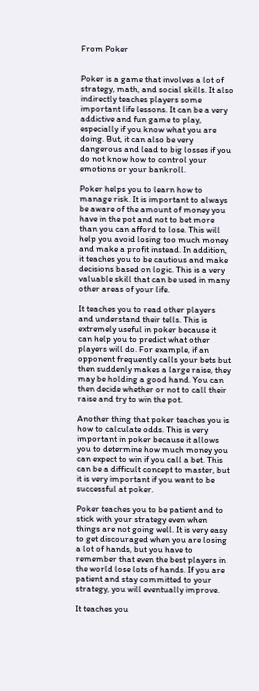From Poker


Poker is a game that involves a lot of strategy, math, and social skills. It also indirectly teaches players some important life lessons. It can be a very addictive and fun game to play, especially if you know what you are doing. But, it can also be very dangerous and lead to big losses if you do not know how to control your emotions or your bankroll.

Poker helps you to learn how to manage risk. It is important to always be aware of the amount of money you have in the pot and not to bet more than you can afford to lose. This will help you avoid losing too much money and make a profit instead. In addition, it teaches you to be cautious and make decisions based on logic. This is a very valuable skill that can be used in many other areas of your life.

It teaches you to read other players and understand their tells. This is extremely useful in poker because it can help you to predict what other players will do. For example, if an opponent frequently calls your bets but then suddenly makes a large raise, they may be holding a good hand. You can then decide whether or not to call their raise and try to win the pot.

Another thing that poker teaches you is how to calculate odds. This is very important in poker because it allows you to determine how much money you can expect to win if you call a bet. This can be a difficult concept to master, but it is very important if you want to be successful at poker.

Poker teaches you to be patient and to stick with your strategy even when things are not going well. It is very easy to get discouraged when you are losing a lot of hands, but you have to remember that even the best players in the world lose lots of hands. If you are patient and stay committed to your strategy, you will eventually improve.

It teaches you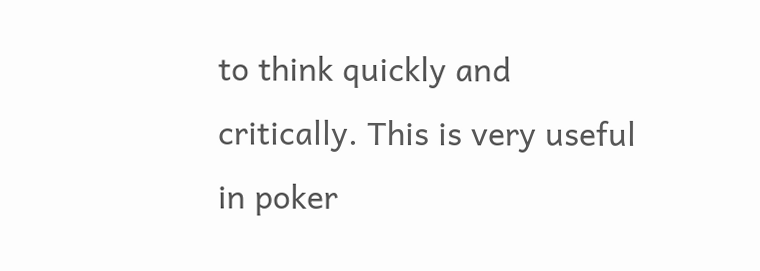to think quickly and critically. This is very useful in poker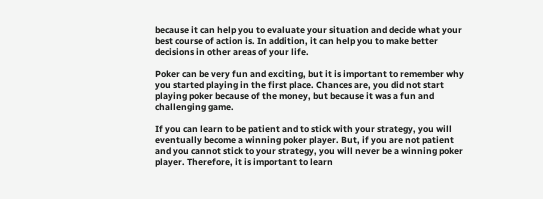because it can help you to evaluate your situation and decide what your best course of action is. In addition, it can help you to make better decisions in other areas of your life.

Poker can be very fun and exciting, but it is important to remember why you started playing in the first place. Chances are, you did not start playing poker because of the money, but because it was a fun and challenging game.

If you can learn to be patient and to stick with your strategy, you will eventually become a winning poker player. But, if you are not patient and you cannot stick to your strategy, you will never be a winning poker player. Therefore, it is important to learn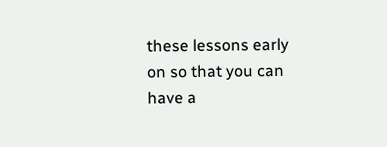these lessons early on so that you can have a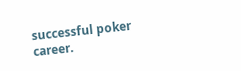successful poker career.